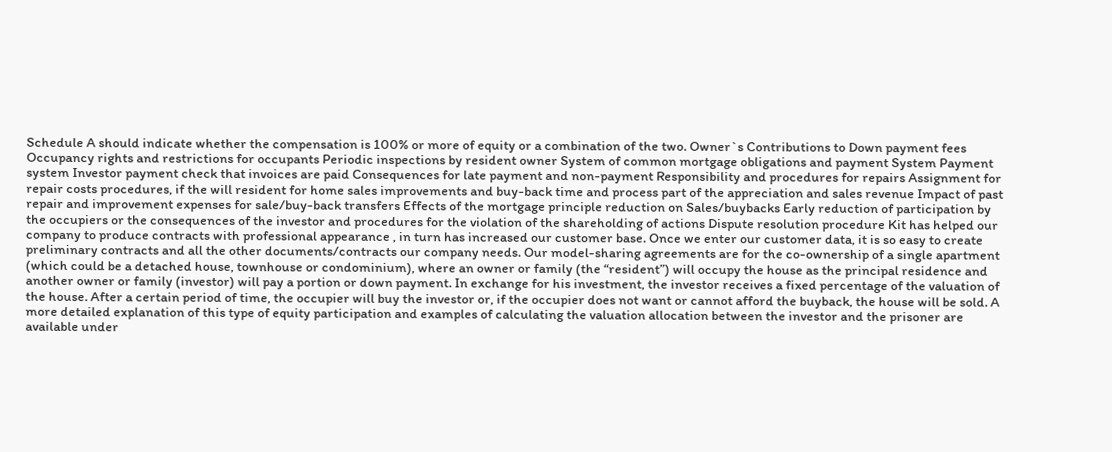Schedule A should indicate whether the compensation is 100% or more of equity or a combination of the two. Owner`s Contributions to Down payment fees Occupancy rights and restrictions for occupants Periodic inspections by resident owner System of common mortgage obligations and payment System Payment system Investor payment check that invoices are paid Consequences for late payment and non-payment Responsibility and procedures for repairs Assignment for repair costs procedures, if the will resident for home sales improvements and buy-back time and process part of the appreciation and sales revenue Impact of past repair and improvement expenses for sale/buy-back transfers Effects of the mortgage principle reduction on Sales/buybacks Early reduction of participation by the occupiers or the consequences of the investor and procedures for the violation of the shareholding of actions Dispute resolution procedure Kit has helped our company to produce contracts with professional appearance , in turn has increased our customer base. Once we enter our customer data, it is so easy to create preliminary contracts and all the other documents/contracts our company needs. Our model-sharing agreements are for the co-ownership of a single apartment (which could be a detached house, townhouse or condominium), where an owner or family (the “resident”) will occupy the house as the principal residence and another owner or family (investor) will pay a portion or down payment. In exchange for his investment, the investor receives a fixed percentage of the valuation of the house. After a certain period of time, the occupier will buy the investor or, if the occupier does not want or cannot afford the buyback, the house will be sold. A more detailed explanation of this type of equity participation and examples of calculating the valuation allocation between the investor and the prisoner are available under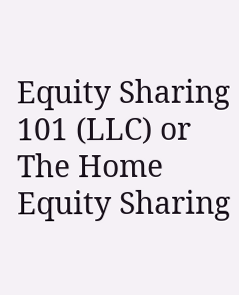Equity Sharing 101 (LLC) or The Home Equity Sharing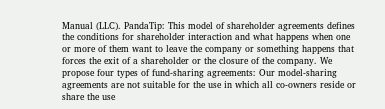Manual (LLC). PandaTip: This model of shareholder agreements defines the conditions for shareholder interaction and what happens when one or more of them want to leave the company or something happens that forces the exit of a shareholder or the closure of the company. We propose four types of fund-sharing agreements: Our model-sharing agreements are not suitable for the use in which all co-owners reside or share the use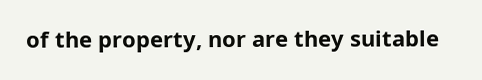of the property, nor are they suitable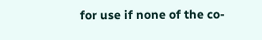for use if none of the co-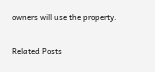owners will use the property.


Related Posts